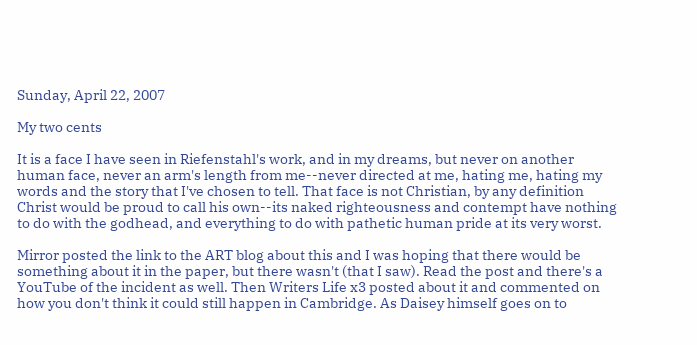Sunday, April 22, 2007

My two cents

It is a face I have seen in Riefenstahl's work, and in my dreams, but never on another human face, never an arm's length from me--never directed at me, hating me, hating my words and the story that I've chosen to tell. That face is not Christian, by any definition Christ would be proud to call his own--its naked righteousness and contempt have nothing to do with the godhead, and everything to do with pathetic human pride at its very worst.

Mirror posted the link to the ART blog about this and I was hoping that there would be something about it in the paper, but there wasn't (that I saw). Read the post and there's a YouTube of the incident as well. Then Writers Life x3 posted about it and commented on how you don't think it could still happen in Cambridge. As Daisey himself goes on to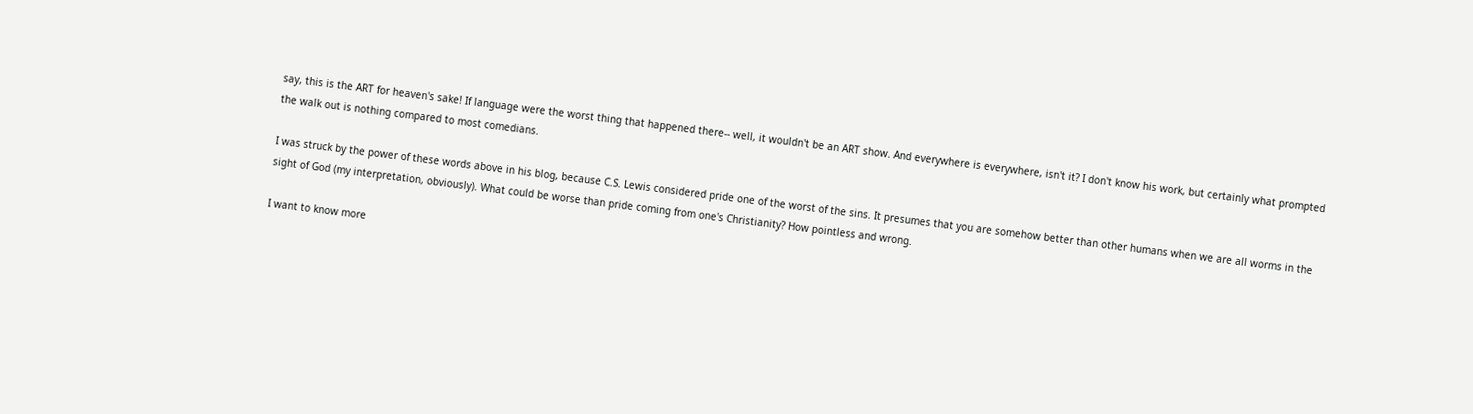say, this is the ART for heaven's sake! If language were the worst thing that happened there-- well, it wouldn't be an ART show. And everywhere is everywhere, isn't it? I don't know his work, but certainly what prompted the walk out is nothing compared to most comedians.

I was struck by the power of these words above in his blog, because C.S. Lewis considered pride one of the worst of the sins. It presumes that you are somehow better than other humans when we are all worms in the sight of God (my interpretation, obviously). What could be worse than pride coming from one's Christianity? How pointless and wrong.

I want to know more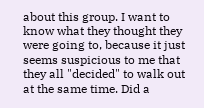about this group. I want to know what they thought they were going to, because it just seems suspicious to me that they all "decided" to walk out at the same time. Did a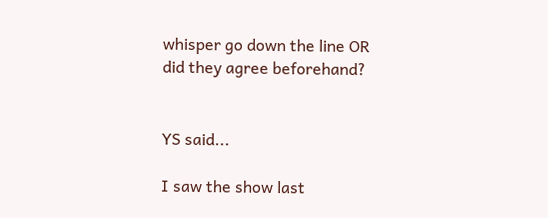whisper go down the line OR did they agree beforehand?


YS said...

I saw the show last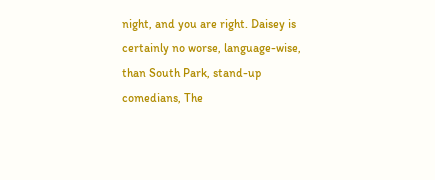night, and you are right. Daisey is certainly no worse, language-wise, than South Park, stand-up comedians, The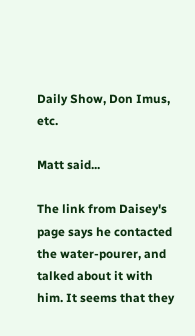Daily Show, Don Imus, etc.

Matt said...

The link from Daisey's page says he contacted the water-pourer, and talked about it with him. It seems that they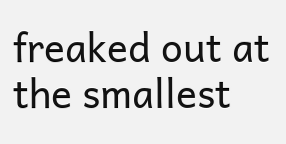freaked out at the smallest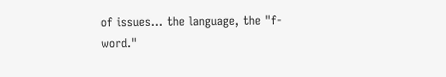of issues... the language, the "f-word."